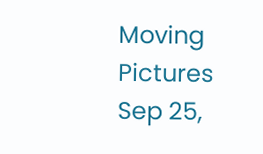Moving Pictures
Sep 25,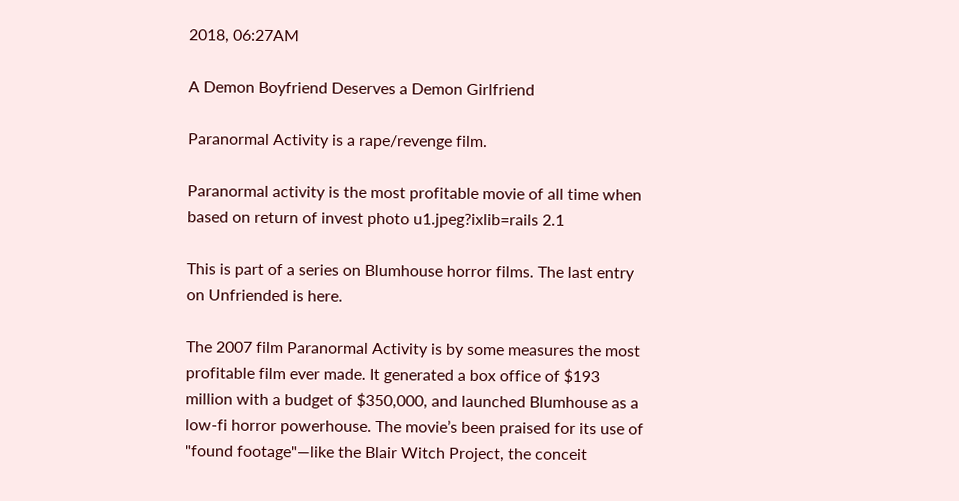2018, 06:27AM

A Demon Boyfriend Deserves a Demon Girlfriend

Paranormal Activity is a rape/revenge film.

Paranormal activity is the most profitable movie of all time when based on return of invest photo u1.jpeg?ixlib=rails 2.1

This is part of a series on Blumhouse horror films. The last entry on Unfriended is here.

The 2007 film Paranormal Activity is by some measures the most profitable film ever made. It generated a box office of $193 million with a budget of $350,000, and launched Blumhouse as a low-fi horror powerhouse. The movie’s been praised for its use of "found footage"—like the Blair Witch Project, the conceit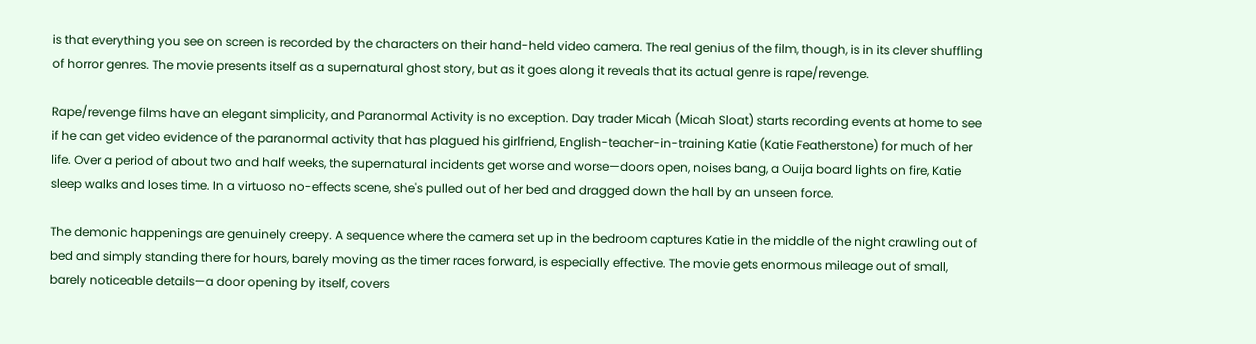is that everything you see on screen is recorded by the characters on their hand-held video camera. The real genius of the film, though, is in its clever shuffling of horror genres. The movie presents itself as a supernatural ghost story, but as it goes along it reveals that its actual genre is rape/revenge.

Rape/revenge films have an elegant simplicity, and Paranormal Activity is no exception. Day trader Micah (Micah Sloat) starts recording events at home to see if he can get video evidence of the paranormal activity that has plagued his girlfriend, English-teacher-in-training Katie (Katie Featherstone) for much of her life. Over a period of about two and half weeks, the supernatural incidents get worse and worse—doors open, noises bang, a Ouija board lights on fire, Katie sleep walks and loses time. In a virtuoso no-effects scene, she's pulled out of her bed and dragged down the hall by an unseen force.

The demonic happenings are genuinely creepy. A sequence where the camera set up in the bedroom captures Katie in the middle of the night crawling out of bed and simply standing there for hours, barely moving as the timer races forward, is especially effective. The movie gets enormous mileage out of small, barely noticeable details—a door opening by itself, covers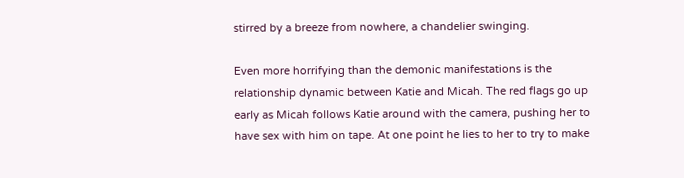stirred by a breeze from nowhere, a chandelier swinging.

Even more horrifying than the demonic manifestations is the relationship dynamic between Katie and Micah. The red flags go up early as Micah follows Katie around with the camera, pushing her to have sex with him on tape. At one point he lies to her to try to make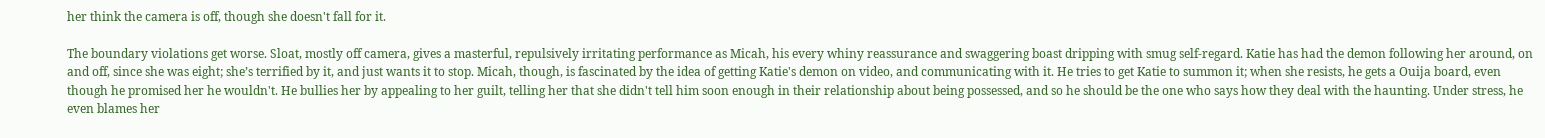her think the camera is off, though she doesn't fall for it.

The boundary violations get worse. Sloat, mostly off camera, gives a masterful, repulsively irritating performance as Micah, his every whiny reassurance and swaggering boast dripping with smug self-regard. Katie has had the demon following her around, on and off, since she was eight; she’s terrified by it, and just wants it to stop. Micah, though, is fascinated by the idea of getting Katie's demon on video, and communicating with it. He tries to get Katie to summon it; when she resists, he gets a Ouija board, even though he promised her he wouldn't. He bullies her by appealing to her guilt, telling her that she didn't tell him soon enough in their relationship about being possessed, and so he should be the one who says how they deal with the haunting. Under stress, he even blames her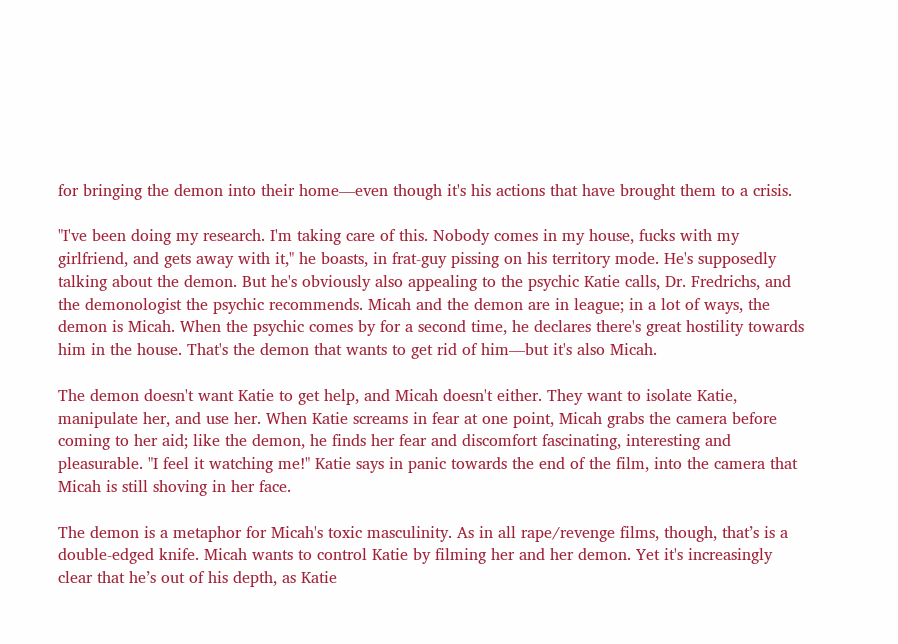for bringing the demon into their home—even though it's his actions that have brought them to a crisis.

"I've been doing my research. I'm taking care of this. Nobody comes in my house, fucks with my girlfriend, and gets away with it," he boasts, in frat-guy pissing on his territory mode. He's supposedly talking about the demon. But he's obviously also appealing to the psychic Katie calls, Dr. Fredrichs, and the demonologist the psychic recommends. Micah and the demon are in league; in a lot of ways, the demon is Micah. When the psychic comes by for a second time, he declares there's great hostility towards him in the house. That's the demon that wants to get rid of him—but it's also Micah.

The demon doesn't want Katie to get help, and Micah doesn't either. They want to isolate Katie, manipulate her, and use her. When Katie screams in fear at one point, Micah grabs the camera before coming to her aid; like the demon, he finds her fear and discomfort fascinating, interesting and pleasurable. "I feel it watching me!" Katie says in panic towards the end of the film, into the camera that Micah is still shoving in her face.

The demon is a metaphor for Micah's toxic masculinity. As in all rape/revenge films, though, that’s is a double-edged knife. Micah wants to control Katie by filming her and her demon. Yet it's increasingly clear that he’s out of his depth, as Katie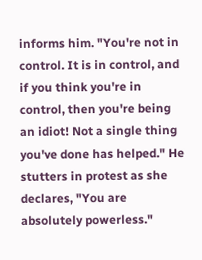informs him. "You're not in control. It is in control, and if you think you're in control, then you're being an idiot! Not a single thing you've done has helped." He stutters in protest as she declares, "You are absolutely powerless."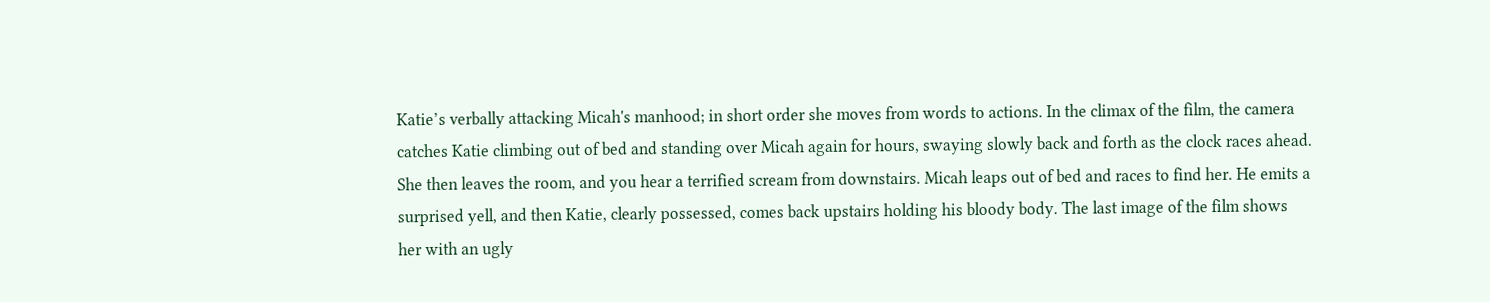Katie’s verbally attacking Micah's manhood; in short order she moves from words to actions. In the climax of the film, the camera catches Katie climbing out of bed and standing over Micah again for hours, swaying slowly back and forth as the clock races ahead. She then leaves the room, and you hear a terrified scream from downstairs. Micah leaps out of bed and races to find her. He emits a surprised yell, and then Katie, clearly possessed, comes back upstairs holding his bloody body. The last image of the film shows her with an ugly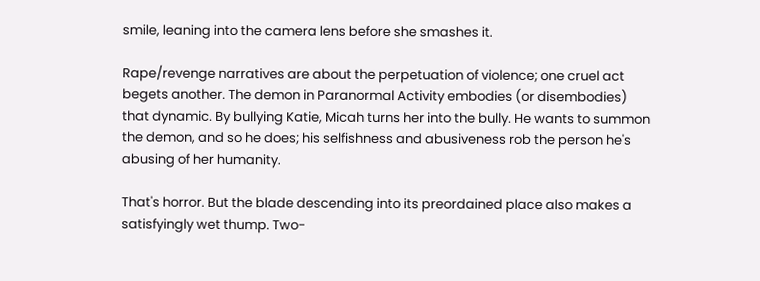smile, leaning into the camera lens before she smashes it.

Rape/revenge narratives are about the perpetuation of violence; one cruel act begets another. The demon in Paranormal Activity embodies (or disembodies) that dynamic. By bullying Katie, Micah turns her into the bully. He wants to summon the demon, and so he does; his selfishness and abusiveness rob the person he's abusing of her humanity.

That's horror. But the blade descending into its preordained place also makes a satisfyingly wet thump. Two-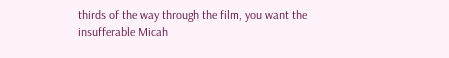thirds of the way through the film, you want the insufferable Micah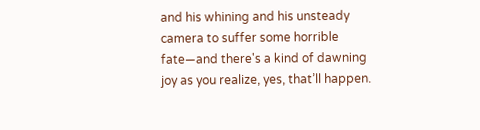and his whining and his unsteady camera to suffer some horrible fate—and there's a kind of dawning joy as you realize, yes, that’ll happen.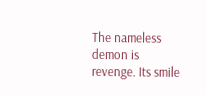The nameless demon is revenge. Its smile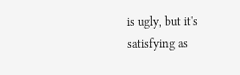is ugly, but it's satisfying as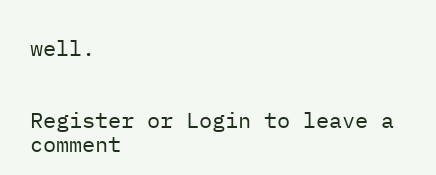well.


Register or Login to leave a comment